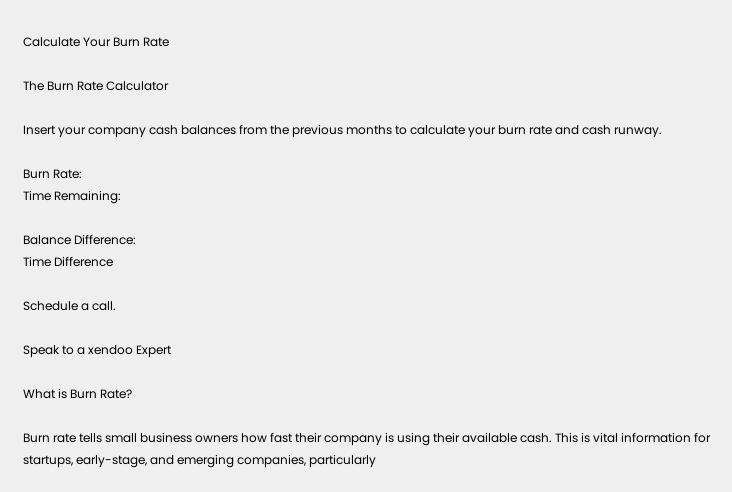Calculate Your Burn Rate

The Burn Rate Calculator

Insert your company cash balances from the previous months to calculate your burn rate and cash runway.

Burn Rate:
Time Remaining:

Balance Difference:
Time Difference

Schedule a call.

Speak to a xendoo Expert

What is Burn Rate?

Burn rate tells small business owners how fast their company is using their available cash. This is vital information for startups, early-stage, and emerging companies, particularly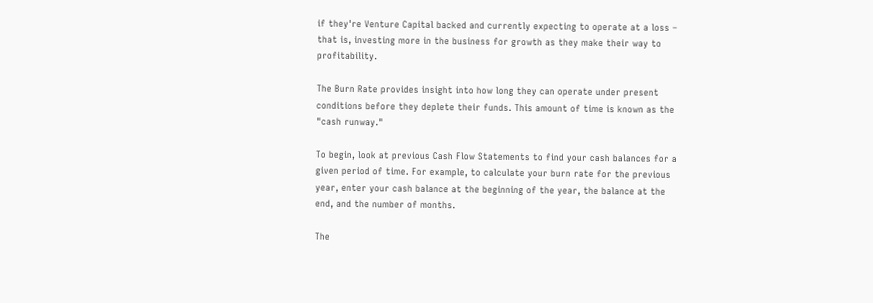if they're Venture Capital backed and currently expecting to operate at a loss – that is, investing more in the business for growth as they make their way to profitability.

The Burn Rate provides insight into how long they can operate under present conditions before they deplete their funds. This amount of time is known as the "cash runway."

To begin, look at previous Cash Flow Statements to find your cash balances for a given period of time. For example, to calculate your burn rate for the previous year, enter your cash balance at the beginning of the year, the balance at the end, and the number of months.

The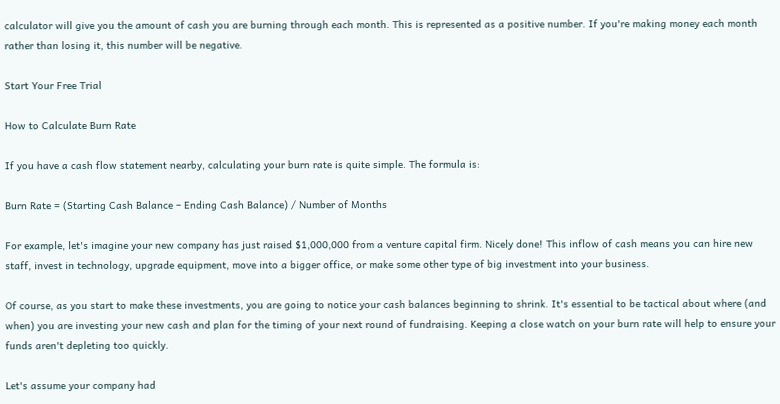calculator will give you the amount of cash you are burning through each month. This is represented as a positive number. If you're making money each month rather than losing it, this number will be negative.

Start Your Free Trial

How to Calculate Burn Rate

If you have a cash flow statement nearby, calculating your burn rate is quite simple. The formula is:

Burn Rate = (Starting Cash Balance – Ending Cash Balance) / Number of Months

For example, let's imagine your new company has just raised $1,000,000 from a venture capital firm. Nicely done! This inflow of cash means you can hire new staff, invest in technology, upgrade equipment, move into a bigger office, or make some other type of big investment into your business.

Of course, as you start to make these investments, you are going to notice your cash balances beginning to shrink. It's essential to be tactical about where (and when) you are investing your new cash and plan for the timing of your next round of fundraising. Keeping a close watch on your burn rate will help to ensure your funds aren't depleting too quickly.

Let's assume your company had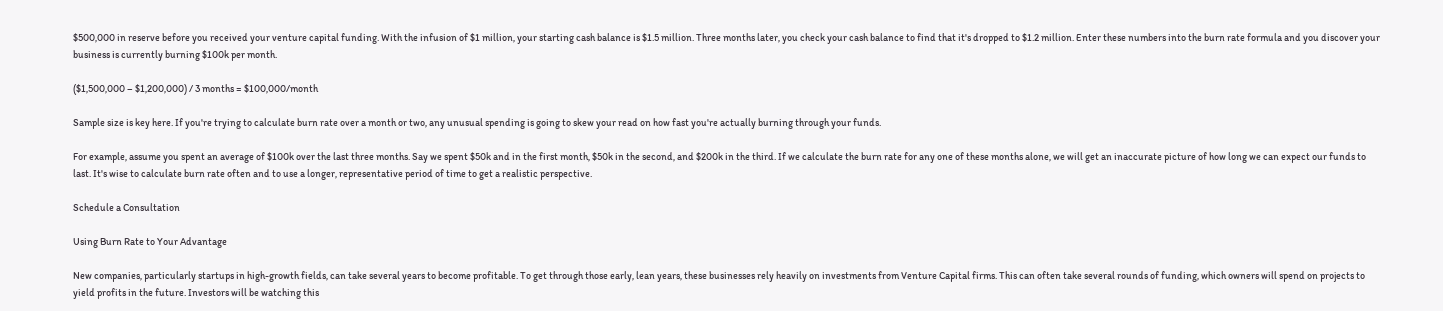$500,000 in reserve before you received your venture capital funding. With the infusion of $1 million, your starting cash balance is $1.5 million. Three months later, you check your cash balance to find that it's dropped to $1.2 million. Enter these numbers into the burn rate formula and you discover your business is currently burning $100k per month.

($1,500,000 – $1,200,000) / 3 months = $100,000/month

Sample size is key here. If you're trying to calculate burn rate over a month or two, any unusual spending is going to skew your read on how fast you're actually burning through your funds.

For example, assume you spent an average of $100k over the last three months. Say we spent $50k and in the first month, $50k in the second, and $200k in the third. If we calculate the burn rate for any one of these months alone, we will get an inaccurate picture of how long we can expect our funds to last. It's wise to calculate burn rate often and to use a longer, representative period of time to get a realistic perspective.

Schedule a Consultation

Using Burn Rate to Your Advantage

New companies, particularly startups in high-growth fields, can take several years to become profitable. To get through those early, lean years, these businesses rely heavily on investments from Venture Capital firms. This can often take several rounds of funding, which owners will spend on projects to yield profits in the future. Investors will be watching this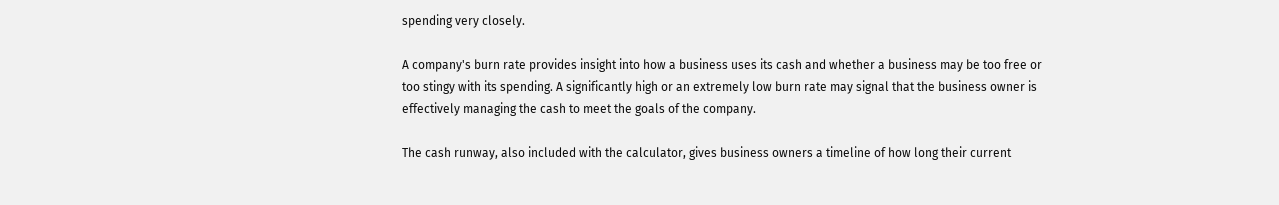spending very closely.

A company's burn rate provides insight into how a business uses its cash and whether a business may be too free or too stingy with its spending. A significantly high or an extremely low burn rate may signal that the business owner is effectively managing the cash to meet the goals of the company.

The cash runway, also included with the calculator, gives business owners a timeline of how long their current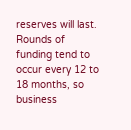reserves will last. Rounds of funding tend to occur every 12 to 18 months, so business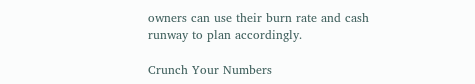owners can use their burn rate and cash runway to plan accordingly.

Crunch Your Numbers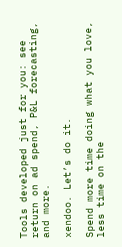Tools developed just for you: see return on ad spend, P&L forecasting, and more.

xendoo. Let’s do it.

Spend more time doing what you love, less time on the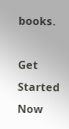books.

Get Started Now